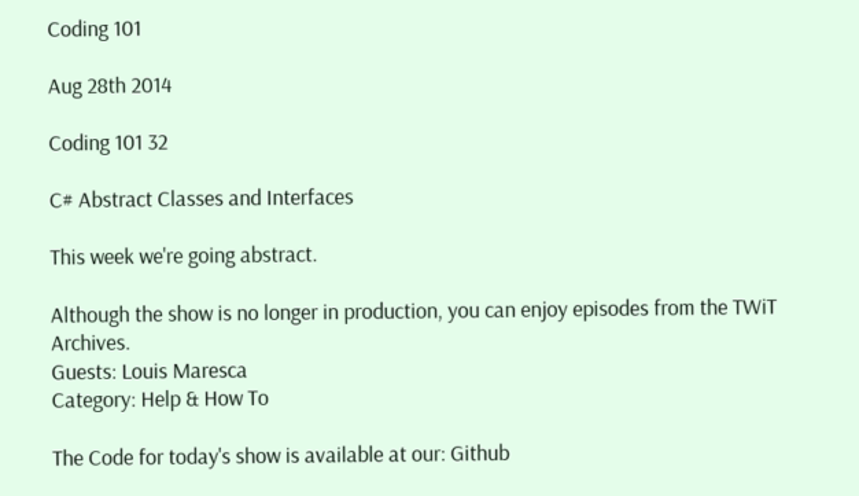Coding 101

Aug 28th 2014

Coding 101 32

C# Abstract Classes and Interfaces

This week we're going abstract.

Although the show is no longer in production, you can enjoy episodes from the TWiT Archives.
Guests: Louis Maresca
Category: Help & How To

The Code for today's show is available at our: Github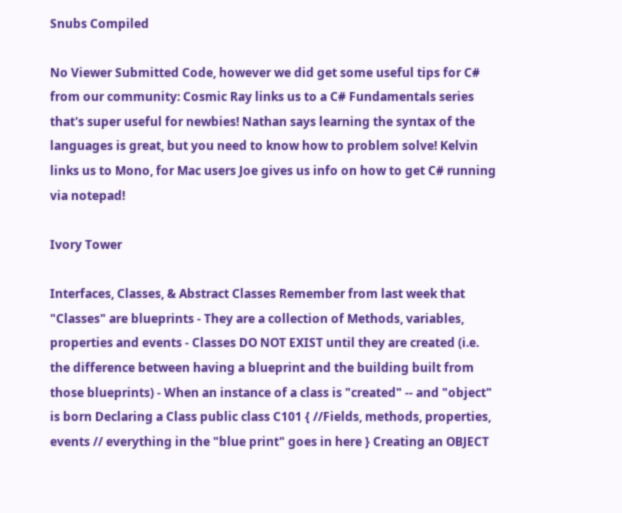Snubs Compiled

No Viewer Submitted Code, however we did get some useful tips for C# from our community: Cosmic Ray links us to a C# Fundamentals series that's super useful for newbies! Nathan says learning the syntax of the languages is great, but you need to know how to problem solve! Kelvin links us to Mono, for Mac users Joe gives us info on how to get C# running via notepad!

Ivory Tower

Interfaces, Classes, & Abstract Classes Remember from last week that "Classes" are blueprints - They are a collection of Methods, variables, properties and events - Classes DO NOT EXIST until they are created (i.e. the difference between having a blueprint and the building built from those blueprints) - When an instance of a class is "created" -- and "object" is born Declaring a Class public class C101 { //Fields, methods, properties, events // everything in the "blue print" goes in here } Creating an OBJECT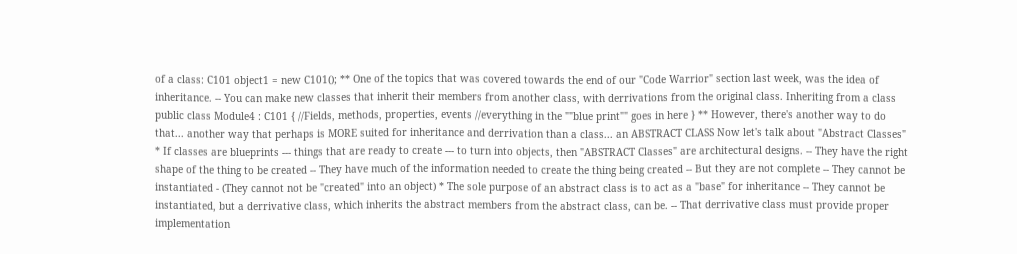of a class: C101 object1 = new C101(); ** One of the topics that was covered towards the end of our "Code Warrior" section last week, was the idea of inheritance. -- You can make new classes that inherit their members from another class, with derrivations from the original class. Inheriting from a class public class Module4 : C101 { //Fields, methods, properties, events //everything in the ""blue print"" goes in here } ** However, there's another way to do that... another way that perhaps is MORE suited for inheritance and derrivation than a class... an ABSTRACT CLASS Now let's talk about "Abstract Classes" * If classes are blueprints --- things that are ready to create --- to turn into objects, then "ABSTRACT Classes" are architectural designs. -- They have the right shape of the thing to be created -- They have much of the information needed to create the thing being created -- But they are not complete -- They cannot be instantiated - (They cannot not be "created" into an object) * The sole purpose of an abstract class is to act as a "base" for inheritance -- They cannot be instantiated, but a derrivative class, which inherits the abstract members from the abstract class, can be. -- That derrivative class must provide proper implementation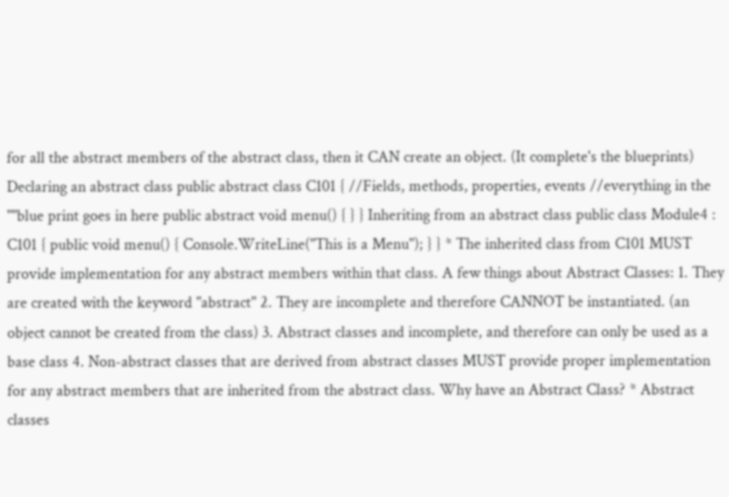for all the abstract members of the abstract class, then it CAN create an object. (It complete's the blueprints) Declaring an abstract class public abstract class C101 { //Fields, methods, properties, events //everything in the ""blue print goes in here public abstract void menu() { } } Inheriting from an abstract class public class Module4 : C101 { public void menu() { Console.WriteLine("This is a Menu"); } } * The inherited class from C101 MUST provide implementation for any abstract members within that class. A few things about Abstract Classes: 1. They are created with the keyword "abstract" 2. They are incomplete and therefore CANNOT be instantiated. (an object cannot be created from the class) 3. Abstract classes and incomplete, and therefore can only be used as a base class 4. Non-abstract classes that are derived from abstract classes MUST provide proper implementation for any abstract members that are inherited from the abstract class. Why have an Abstract Class? * Abstract classes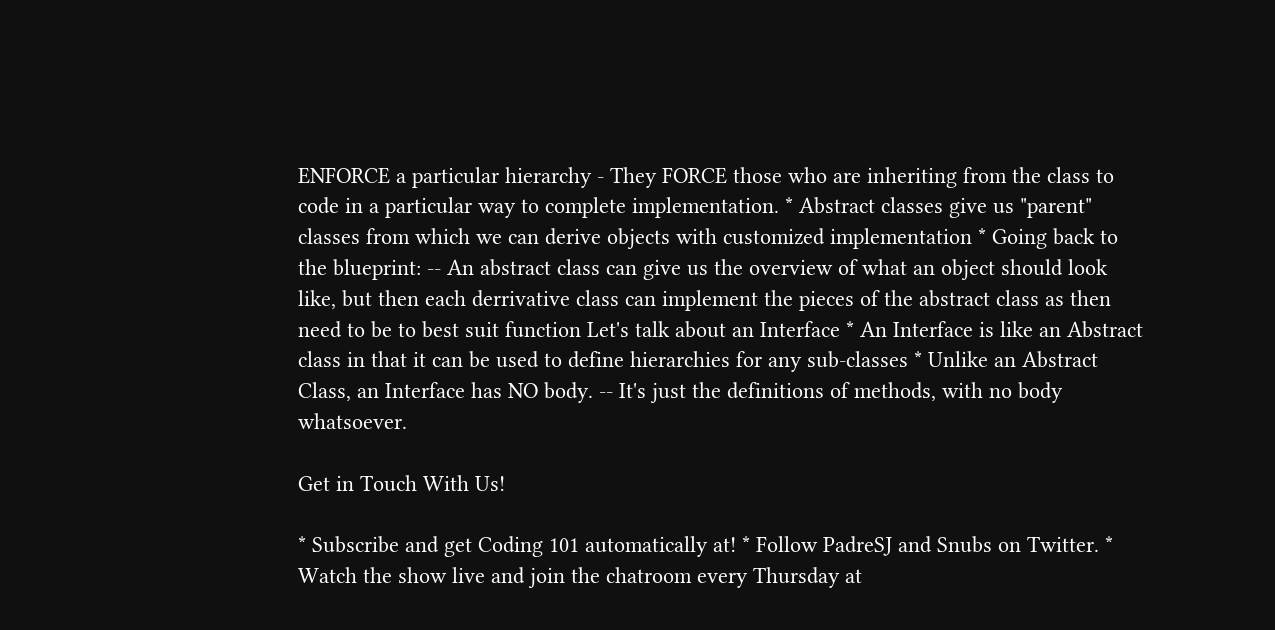ENFORCE a particular hierarchy - They FORCE those who are inheriting from the class to code in a particular way to complete implementation. * Abstract classes give us "parent" classes from which we can derive objects with customized implementation * Going back to the blueprint: -- An abstract class can give us the overview of what an object should look like, but then each derrivative class can implement the pieces of the abstract class as then need to be to best suit function Let's talk about an Interface * An Interface is like an Abstract class in that it can be used to define hierarchies for any sub-classes * Unlike an Abstract Class, an Interface has NO body. -- It's just the definitions of methods, with no body whatsoever.

Get in Touch With Us!

* Subscribe and get Coding 101 automatically at! * Follow PadreSJ and Snubs on Twitter. * Watch the show live and join the chatroom every Thursday at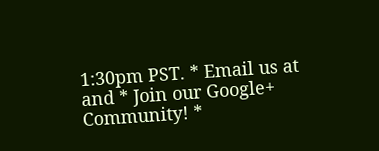1:30pm PST. * Email us at and * Join our Google+ Community! *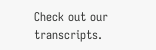Check out our transcripts.